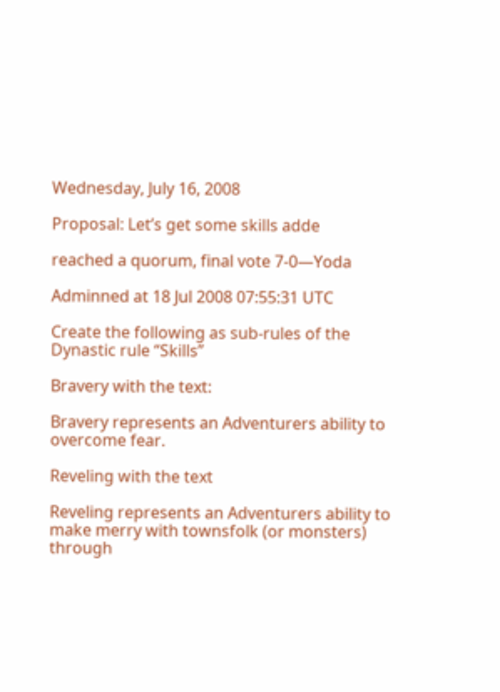Wednesday, July 16, 2008

Proposal: Let’s get some skills adde

reached a quorum, final vote 7-0—Yoda

Adminned at 18 Jul 2008 07:55:31 UTC

Create the following as sub-rules of the Dynastic rule “Skills”

Bravery with the text:

Bravery represents an Adventurers ability to overcome fear.

Reveling with the text

Reveling represents an Adventurers ability to make merry with townsfolk (or monsters) through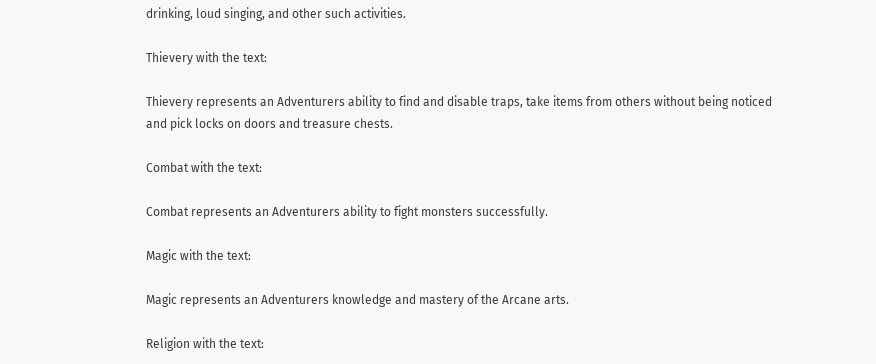drinking, loud singing, and other such activities.

Thievery with the text:

Thievery represents an Adventurers ability to find and disable traps, take items from others without being noticed and pick locks on doors and treasure chests.

Combat with the text:

Combat represents an Adventurers ability to fight monsters successfully.

Magic with the text:

Magic represents an Adventurers knowledge and mastery of the Arcane arts.

Religion with the text: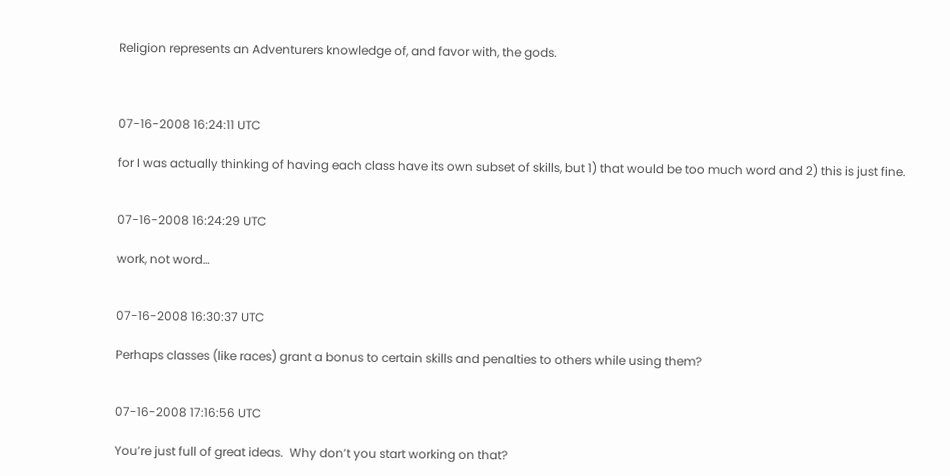Religion represents an Adventurers knowledge of, and favor with, the gods.



07-16-2008 16:24:11 UTC

for I was actually thinking of having each class have its own subset of skills, but 1) that would be too much word and 2) this is just fine.


07-16-2008 16:24:29 UTC

work, not word…


07-16-2008 16:30:37 UTC

Perhaps classes (like races) grant a bonus to certain skills and penalties to others while using them?


07-16-2008 17:16:56 UTC

You’re just full of great ideas.  Why don’t you start working on that?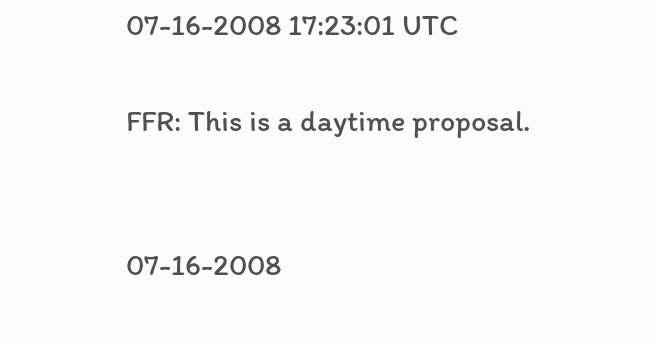07-16-2008 17:23:01 UTC

FFR: This is a daytime proposal.


07-16-2008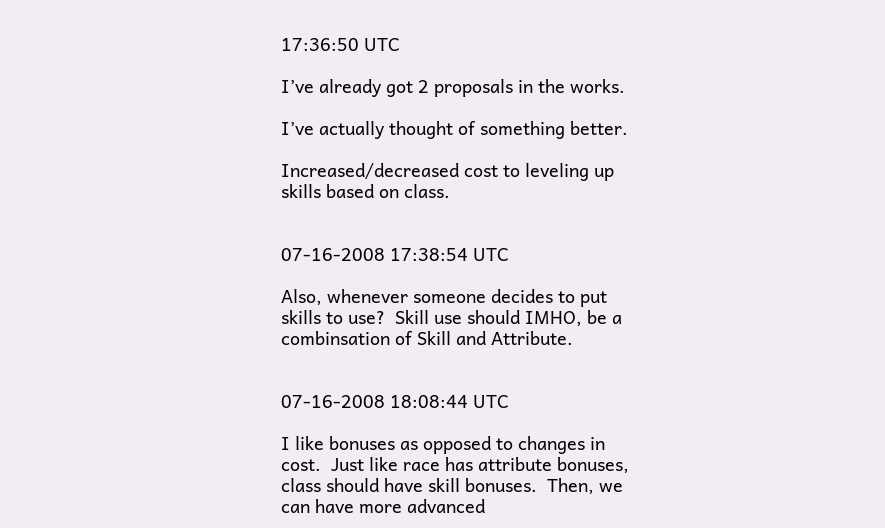17:36:50 UTC

I’ve already got 2 proposals in the works.

I’ve actually thought of something better.

Increased/decreased cost to leveling up skills based on class.


07-16-2008 17:38:54 UTC

Also, whenever someone decides to put skills to use?  Skill use should IMHO, be a combinsation of Skill and Attribute.


07-16-2008 18:08:44 UTC

I like bonuses as opposed to changes in cost.  Just like race has attribute bonuses, class should have skill bonuses.  Then, we can have more advanced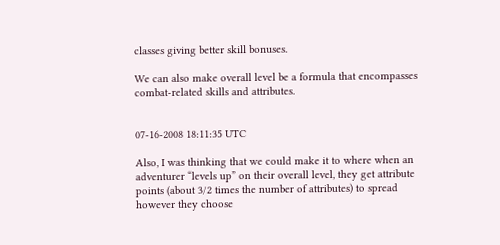classes giving better skill bonuses.

We can also make overall level be a formula that encompasses combat-related skills and attributes.


07-16-2008 18:11:35 UTC

Also, I was thinking that we could make it to where when an adventurer “levels up” on their overall level, they get attribute points (about 3/2 times the number of attributes) to spread however they choose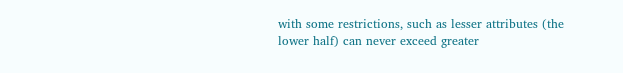with some restrictions, such as lesser attributes (the lower half) can never exceed greater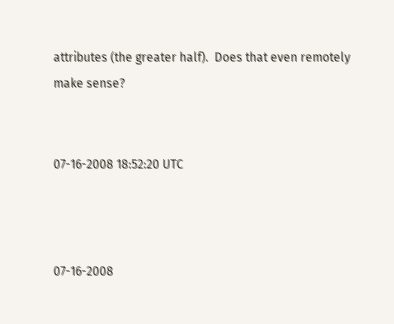attributes (the greater half).  Does that even remotely make sense?


07-16-2008 18:52:20 UTC



07-16-2008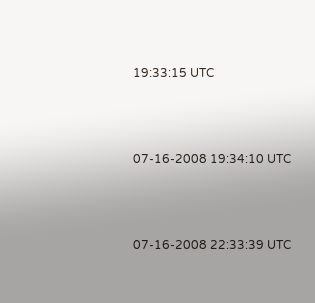19:33:15 UTC



07-16-2008 19:34:10 UTC



07-16-2008 22:33:39 UTC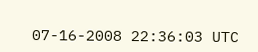07-16-2008 22:36:03 UTC